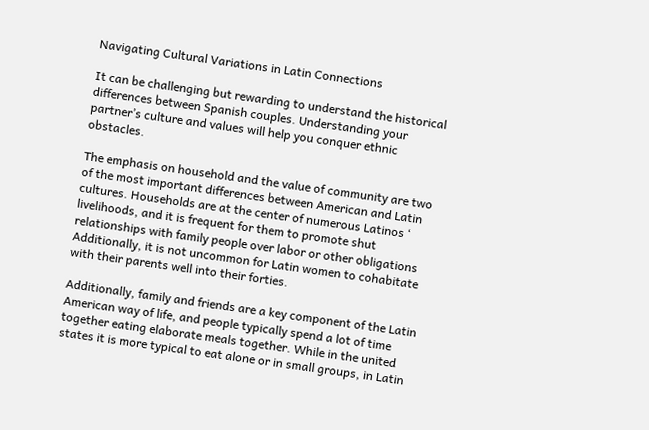Navigating Cultural Variations in Latin Connections

It can be challenging but rewarding to understand the historical differences between Spanish couples. Understanding your partner’s culture and values will help you conquer ethnic obstacles.

The emphasis on household and the value of community are two of the most important differences between American and Latin cultures. Households are at the center of numerous Latinos ‘ livelihoods, and it is frequent for them to promote shut relationships with family people over labor or other obligations Additionally, it is not uncommon for Latin women to cohabitate with their parents well into their forties.

Additionally, family and friends are a key component of the Latin American way of life, and people typically spend a lot of time together eating elaborate meals together. While in the united states it is more typical to eat alone or in small groups, in Latin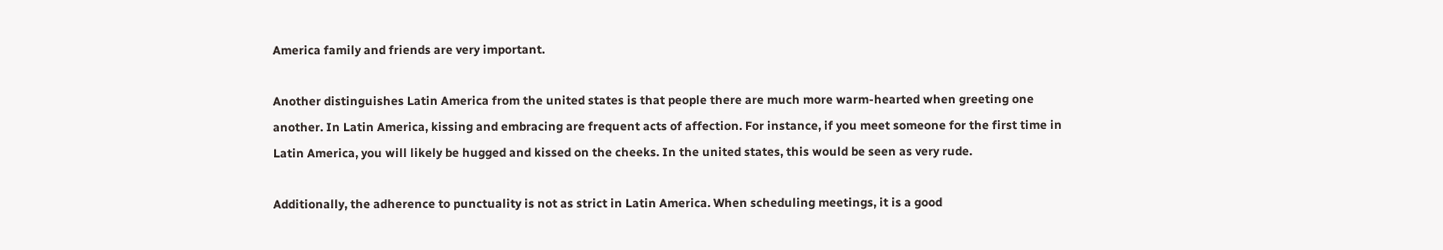America family and friends are very important.

Another distinguishes Latin America from the united states is that people there are much more warm-hearted when greeting one another. In Latin America, kissing and embracing are frequent acts of affection. For instance, if you meet someone for the first time in Latin America, you will likely be hugged and kissed on the cheeks. In the united states, this would be seen as very rude.

Additionally, the adherence to punctuality is not as strict in Latin America. When scheduling meetings, it is a good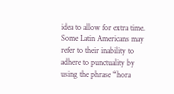idea to allow for extra time. Some Latin Americans may refer to their inability to adhere to punctuality by using the phrase “hora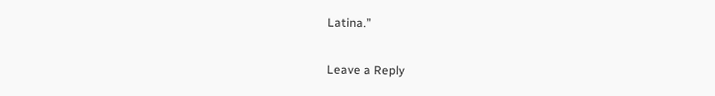Latina.”

Leave a Reply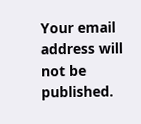Your email address will not be published.